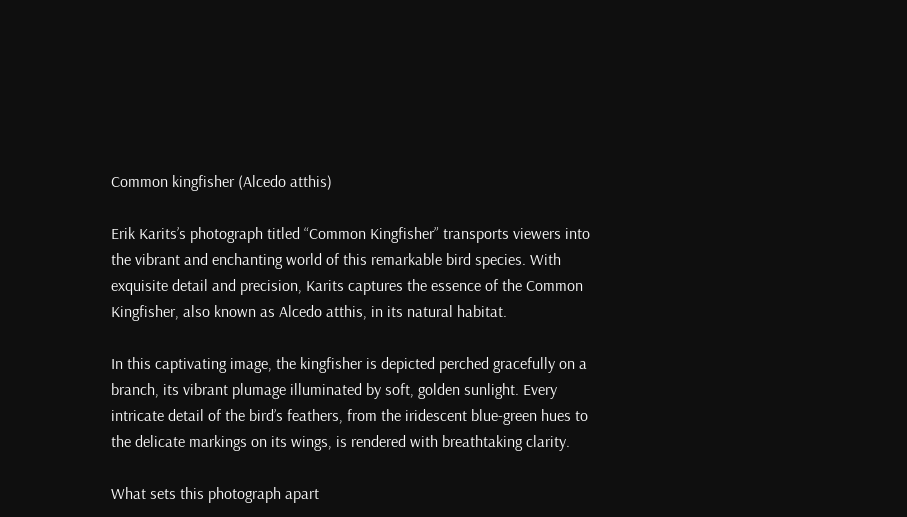Common kingfisher (Alcedo atthis)

Erik Karits’s photograph titled “Common Kingfisher” transports viewers into the vibrant and enchanting world of this remarkable bird species. With exquisite detail and precision, Karits captures the essence of the Common Kingfisher, also known as Alcedo atthis, in its natural habitat.

In this captivating image, the kingfisher is depicted perched gracefully on a branch, its vibrant plumage illuminated by soft, golden sunlight. Every intricate detail of the bird’s feathers, from the iridescent blue-green hues to the delicate markings on its wings, is rendered with breathtaking clarity.

What sets this photograph apart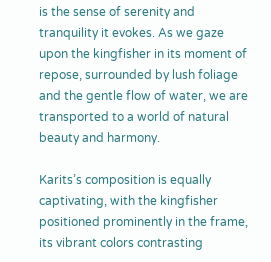is the sense of serenity and tranquility it evokes. As we gaze upon the kingfisher in its moment of repose, surrounded by lush foliage and the gentle flow of water, we are transported to a world of natural beauty and harmony.

Karits’s composition is equally captivating, with the kingfisher positioned prominently in the frame, its vibrant colors contrasting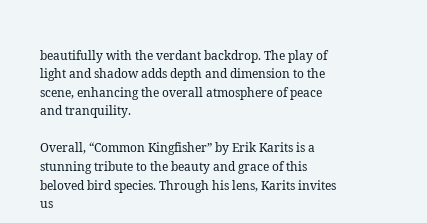beautifully with the verdant backdrop. The play of light and shadow adds depth and dimension to the scene, enhancing the overall atmosphere of peace and tranquility.

Overall, “Common Kingfisher” by Erik Karits is a stunning tribute to the beauty and grace of this beloved bird species. Through his lens, Karits invites us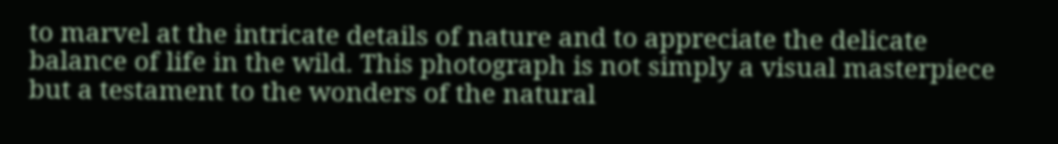to marvel at the intricate details of nature and to appreciate the delicate balance of life in the wild. This photograph is not simply a visual masterpiece but a testament to the wonders of the natural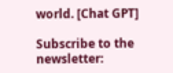world. [Chat GPT]

Subscribe to the newsletter: